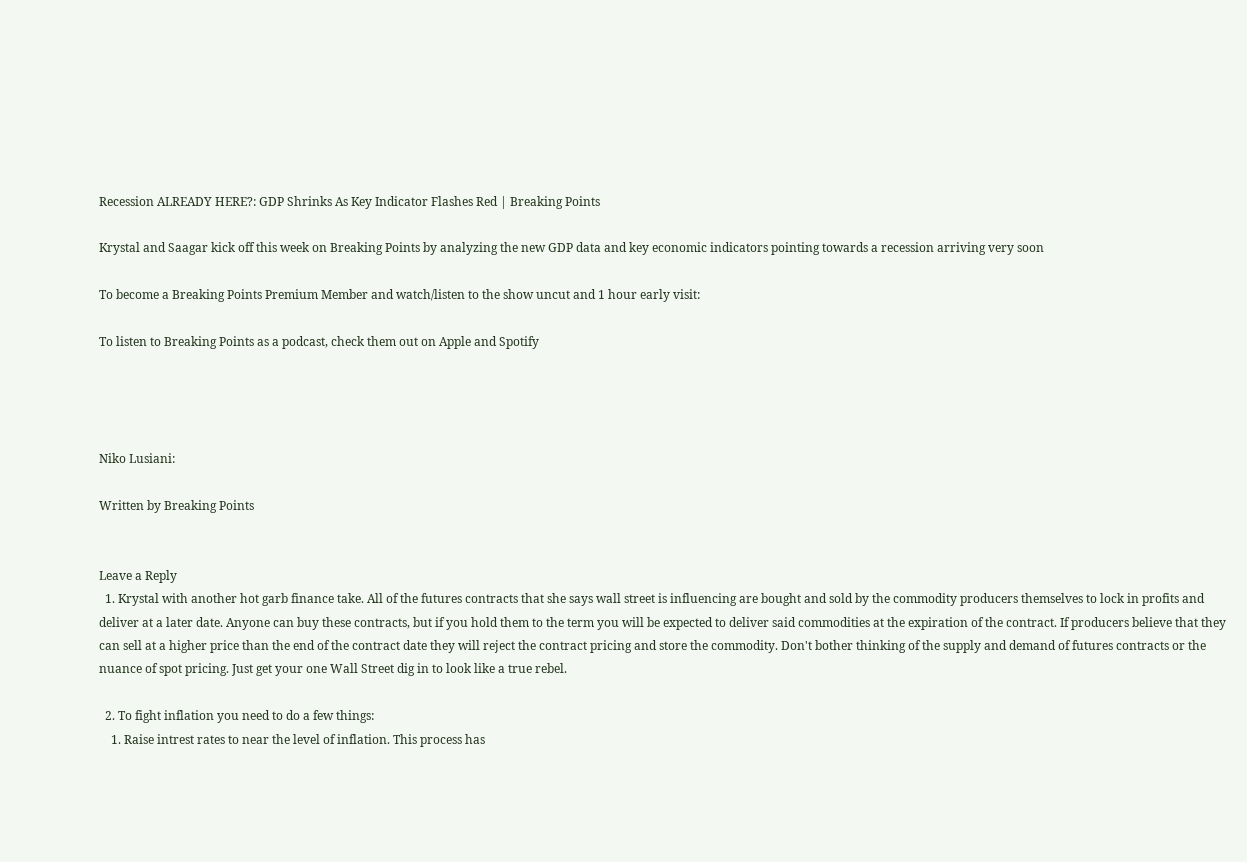Recession ALREADY HERE?: GDP Shrinks As Key Indicator Flashes Red | Breaking Points

Krystal and Saagar kick off this week on Breaking Points by analyzing the new GDP data and key economic indicators pointing towards a recession arriving very soon

To become a Breaking Points Premium Member and watch/listen to the show uncut and 1 hour early visit:

To listen to Breaking Points as a podcast, check them out on Apple and Spotify




Niko Lusiani:

Written by Breaking Points


Leave a Reply
  1. Krystal with another hot garb finance take. All of the futures contracts that she says wall street is influencing are bought and sold by the commodity producers themselves to lock in profits and deliver at a later date. Anyone can buy these contracts, but if you hold them to the term you will be expected to deliver said commodities at the expiration of the contract. If producers believe that they can sell at a higher price than the end of the contract date they will reject the contract pricing and store the commodity. Don't bother thinking of the supply and demand of futures contracts or the nuance of spot pricing. Just get your one Wall Street dig in to look like a true rebel.

  2. To fight inflation you need to do a few things:
    1. Raise intrest rates to near the level of inflation. This process has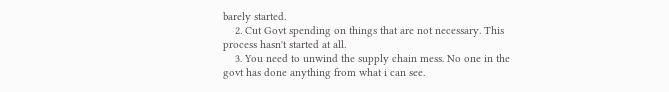barely started.
    2. Cut Govt spending on things that are not necessary. This process hasn't started at all.
    3. You need to unwind the supply chain mess. No one in the govt has done anything from what i can see.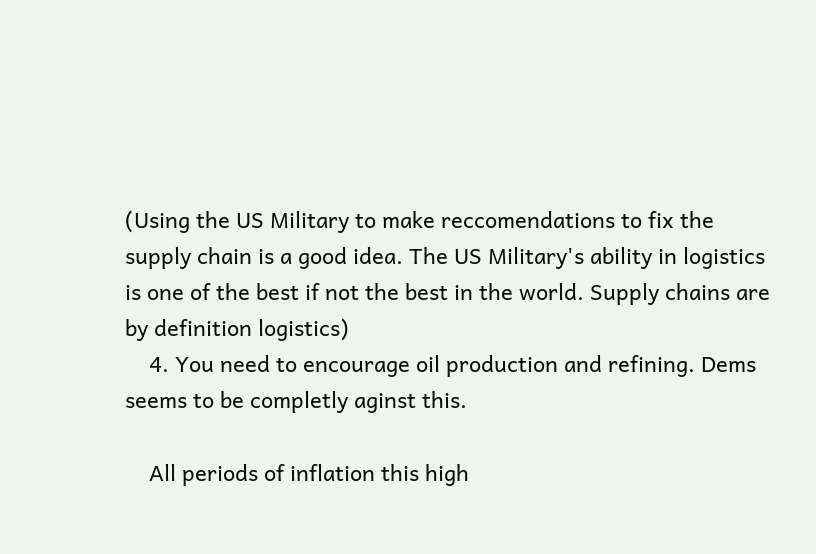(Using the US Military to make reccomendations to fix the supply chain is a good idea. The US Military's ability in logistics is one of the best if not the best in the world. Supply chains are by definition logistics)
    4. You need to encourage oil production and refining. Dems seems to be completly aginst this.

    All periods of inflation this high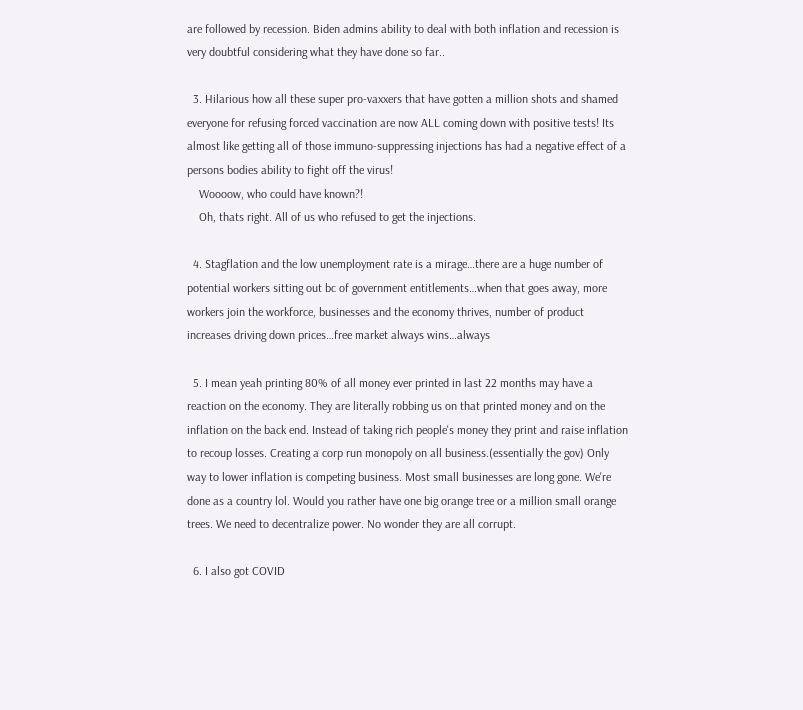are followed by recession. Biden admins ability to deal with both inflation and recession is very doubtful considering what they have done so far..

  3. Hilarious how all these super pro-vaxxers that have gotten a million shots and shamed everyone for refusing forced vaccination are now ALL coming down with positive tests! Its almost like getting all of those immuno-suppressing injections has had a negative effect of a persons bodies ability to fight off the virus!
    Woooow, who could have known?!
    Oh, thats right. All of us who refused to get the injections.

  4. Stagflation and the low unemployment rate is a mirage…there are a huge number of potential workers sitting out bc of government entitlements…when that goes away, more workers join the workforce, businesses and the economy thrives, number of product increases driving down prices…free market always wins…always

  5. I mean yeah printing 80% of all money ever printed in last 22 months may have a reaction on the economy. They are literally robbing us on that printed money and on the inflation on the back end. Instead of taking rich people's money they print and raise inflation to recoup losses. Creating a corp run monopoly on all business.(essentially the gov) Only way to lower inflation is competing business. Most small businesses are long gone. We're done as a country lol. Would you rather have one big orange tree or a million small orange trees. We need to decentralize power. No wonder they are all corrupt.

  6. I also got COVID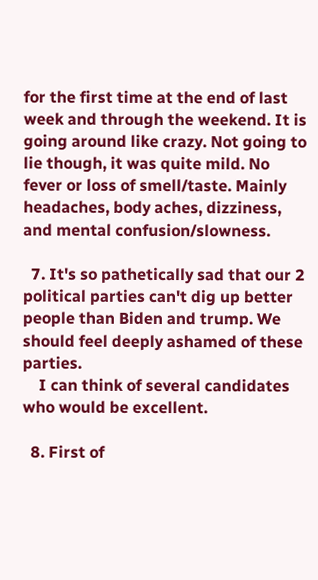for the first time at the end of last week and through the weekend. It is going around like crazy. Not going to lie though, it was quite mild. No fever or loss of smell/taste. Mainly headaches, body aches, dizziness, and mental confusion/slowness.

  7. It's so pathetically sad that our 2 political parties can't dig up better people than Biden and trump. We should feel deeply ashamed of these parties.
    I can think of several candidates who would be excellent.

  8. First of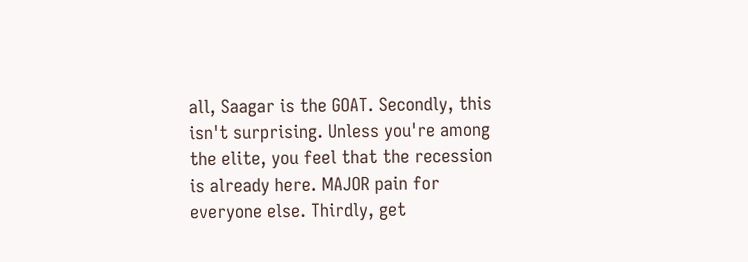all, Saagar is the GOAT. Secondly, this isn't surprising. Unless you're among the elite, you feel that the recession is already here. MAJOR pain for everyone else. Thirdly, get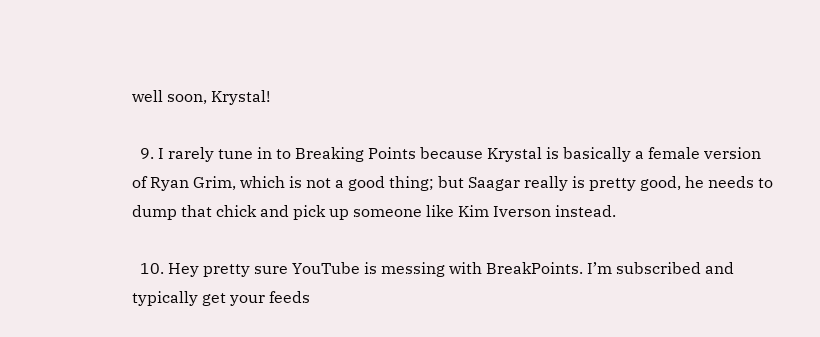well soon, Krystal!

  9. I rarely tune in to Breaking Points because Krystal is basically a female version of Ryan Grim, which is not a good thing; but Saagar really is pretty good, he needs to dump that chick and pick up someone like Kim Iverson instead.

  10. Hey pretty sure YouTube is messing with BreakPoints. I’m subscribed and typically get your feeds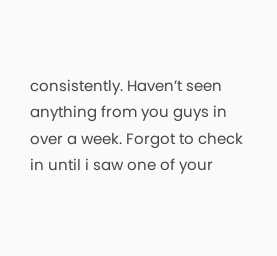consistently. Haven’t seen anything from you guys in over a week. Forgot to check in until i saw one of your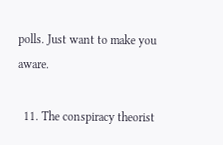polls. Just want to make you aware.

  11. The conspiracy theorist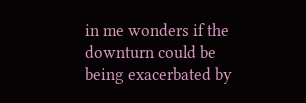in me wonders if the downturn could be being exacerbated by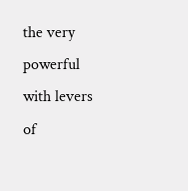the very powerful with levers of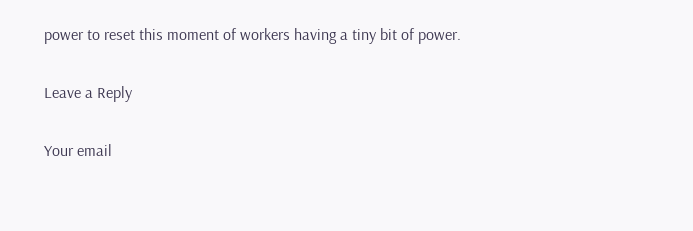power to reset this moment of workers having a tiny bit of power.

Leave a Reply

Your email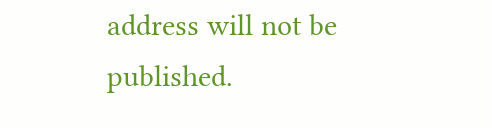address will not be published.